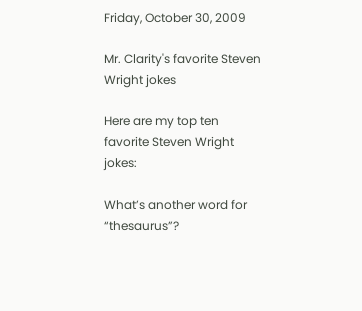Friday, October 30, 2009

Mr. Clarity's favorite Steven Wright jokes

Here are my top ten favorite Steven Wright jokes:

What’s another word for “thesaurus”?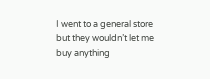I went to a general store but they wouldn’t let me buy anything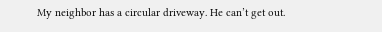My neighbor has a circular driveway. He can’t get out.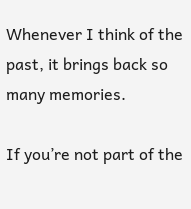Whenever I think of the past, it brings back so many memories.

If you’re not part of the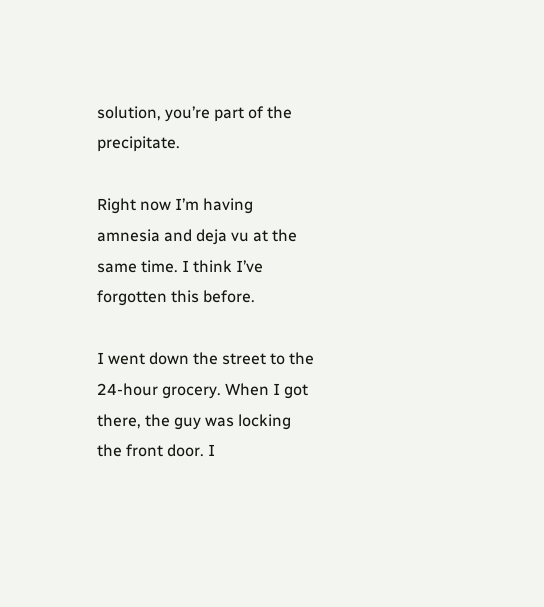solution, you’re part of the precipitate.

Right now I’m having amnesia and deja vu at the same time. I think I’ve forgotten this before.

I went down the street to the 24-hour grocery. When I got there, the guy was locking the front door. I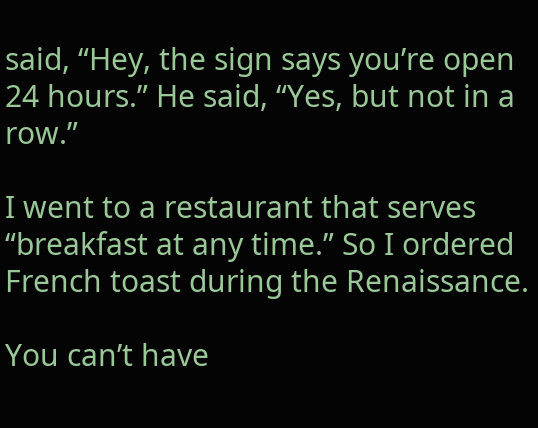said, “Hey, the sign says you’re open 24 hours.” He said, “Yes, but not in a row.”

I went to a restaurant that serves “breakfast at any time.” So I ordered French toast during the Renaissance.

You can’t have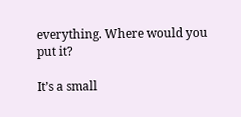everything. Where would you put it?

It’s a small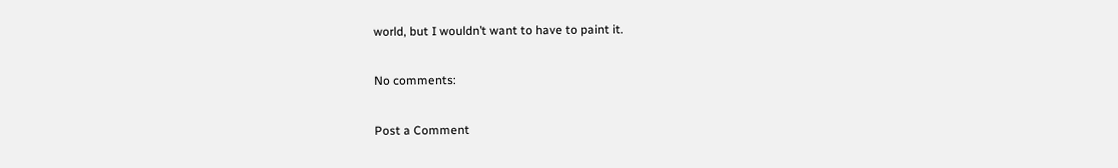world, but I wouldn’t want to have to paint it.

No comments:

Post a Comment